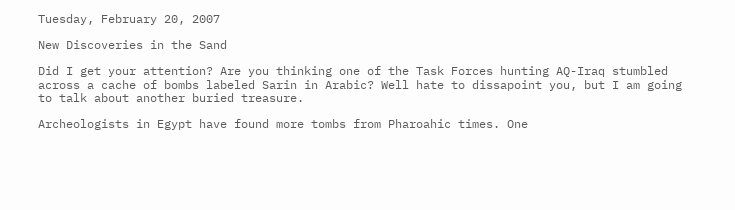Tuesday, February 20, 2007

New Discoveries in the Sand

Did I get your attention? Are you thinking one of the Task Forces hunting AQ-Iraq stumbled across a cache of bombs labeled Sarin in Arabic? Well hate to dissapoint you, but I am going to talk about another buried treasure.

Archeologists in Egypt have found more tombs from Pharoahic times. One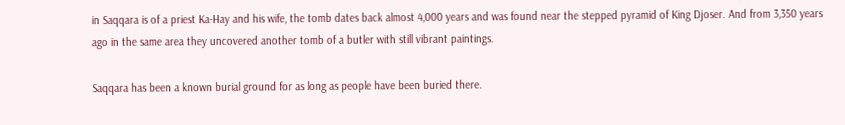in Saqqara is of a priest Ka-Hay and his wife, the tomb dates back almost 4,000 years and was found near the stepped pyramid of King Djoser. And from 3,350 years ago in the same area they uncovered another tomb of a butler with still vibrant paintings.

Saqqara has been a known burial ground for as long as people have been buried there.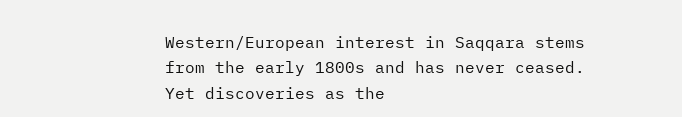Western/European interest in Saqqara stems from the early 1800s and has never ceased. Yet discoveries as the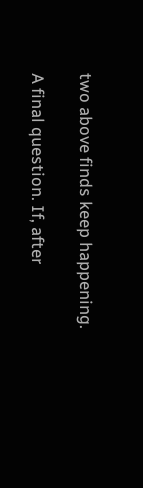two above finds keep happening.

A final question. If, after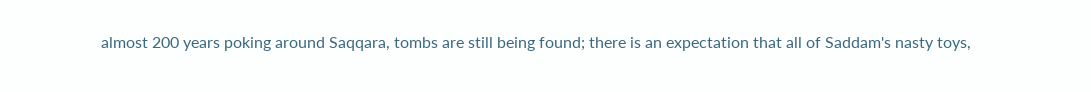almost 200 years poking around Saqqara, tombs are still being found; there is an expectation that all of Saddam's nasty toys,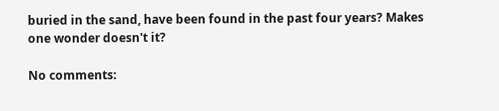buried in the sand, have been found in the past four years? Makes one wonder doesn't it?

No comments: